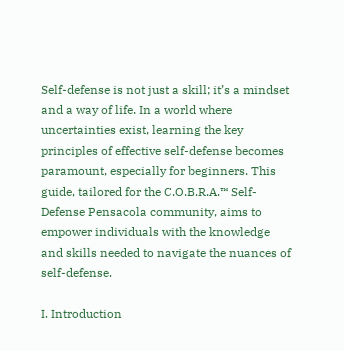Self-defense is not just a skill; it’s a mindset and a way of life. In a world where uncertainties exist, learning the key principles of effective self-defense becomes paramount, especially for beginners. This guide, tailored for the C.O.B.R.A.™ Self-Defense Pensacola community, aims to empower individuals with the knowledge and skills needed to navigate the nuances of self-defense.

I. Introduction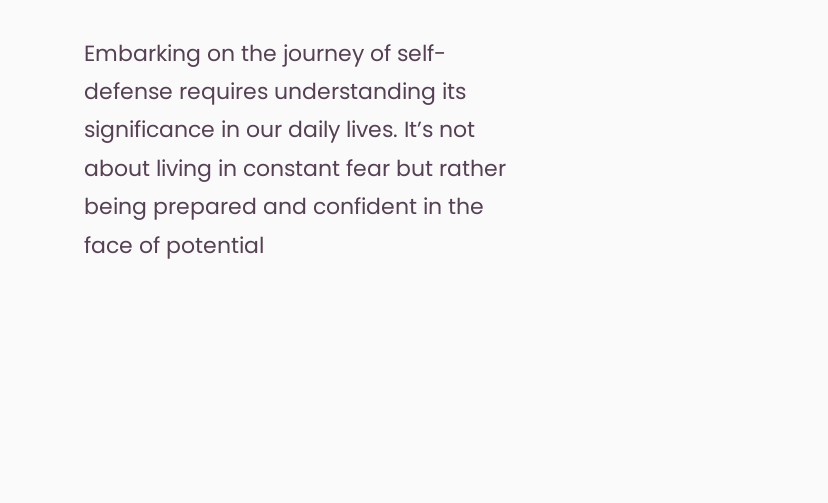Embarking on the journey of self-defense requires understanding its significance in our daily lives. It’s not about living in constant fear but rather being prepared and confident in the face of potential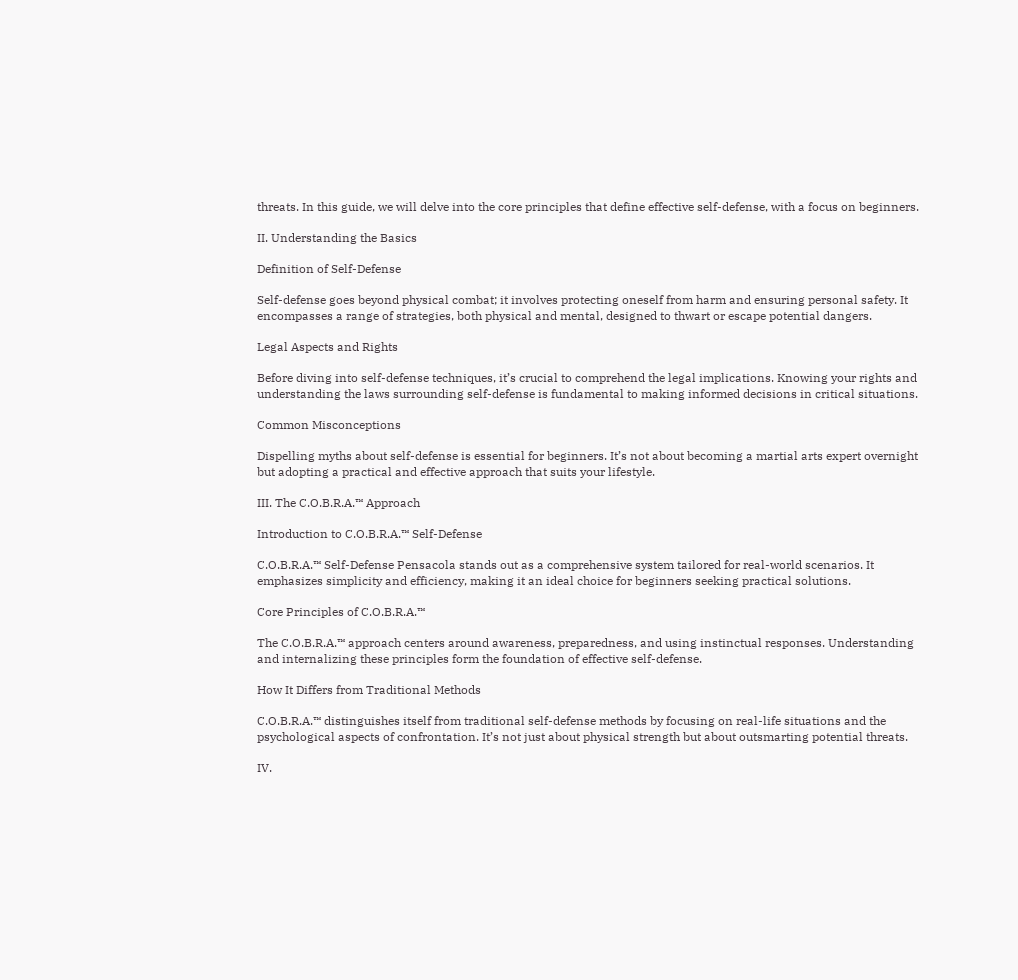threats. In this guide, we will delve into the core principles that define effective self-defense, with a focus on beginners.

II. Understanding the Basics

Definition of Self-Defense

Self-defense goes beyond physical combat; it involves protecting oneself from harm and ensuring personal safety. It encompasses a range of strategies, both physical and mental, designed to thwart or escape potential dangers.

Legal Aspects and Rights

Before diving into self-defense techniques, it’s crucial to comprehend the legal implications. Knowing your rights and understanding the laws surrounding self-defense is fundamental to making informed decisions in critical situations.

Common Misconceptions

Dispelling myths about self-defense is essential for beginners. It’s not about becoming a martial arts expert overnight but adopting a practical and effective approach that suits your lifestyle.

III. The C.O.B.R.A.™ Approach

Introduction to C.O.B.R.A.™ Self-Defense

C.O.B.R.A.™ Self-Defense Pensacola stands out as a comprehensive system tailored for real-world scenarios. It emphasizes simplicity and efficiency, making it an ideal choice for beginners seeking practical solutions.

Core Principles of C.O.B.R.A.™

The C.O.B.R.A.™ approach centers around awareness, preparedness, and using instinctual responses. Understanding and internalizing these principles form the foundation of effective self-defense.

How It Differs from Traditional Methods

C.O.B.R.A.™ distinguishes itself from traditional self-defense methods by focusing on real-life situations and the psychological aspects of confrontation. It’s not just about physical strength but about outsmarting potential threats.

IV.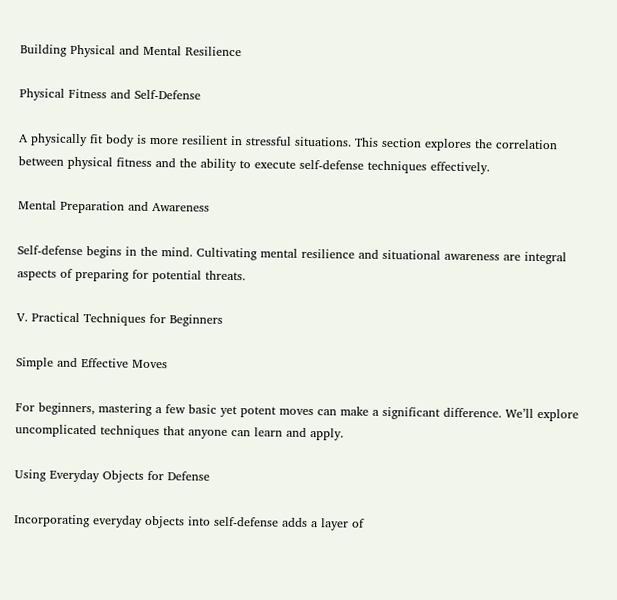Building Physical and Mental Resilience

Physical Fitness and Self-Defense

A physically fit body is more resilient in stressful situations. This section explores the correlation between physical fitness and the ability to execute self-defense techniques effectively.

Mental Preparation and Awareness

Self-defense begins in the mind. Cultivating mental resilience and situational awareness are integral aspects of preparing for potential threats.

V. Practical Techniques for Beginners

Simple and Effective Moves

For beginners, mastering a few basic yet potent moves can make a significant difference. We’ll explore uncomplicated techniques that anyone can learn and apply.

Using Everyday Objects for Defense

Incorporating everyday objects into self-defense adds a layer of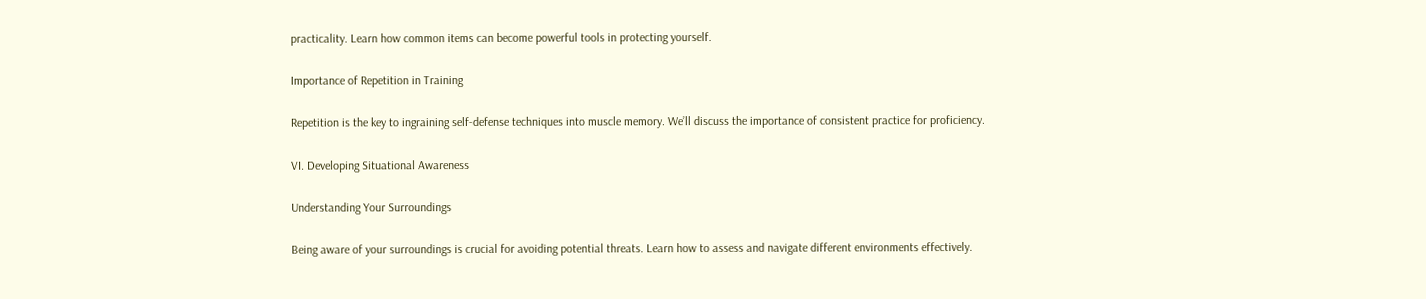practicality. Learn how common items can become powerful tools in protecting yourself.

Importance of Repetition in Training

Repetition is the key to ingraining self-defense techniques into muscle memory. We’ll discuss the importance of consistent practice for proficiency.

VI. Developing Situational Awareness

Understanding Your Surroundings

Being aware of your surroundings is crucial for avoiding potential threats. Learn how to assess and navigate different environments effectively.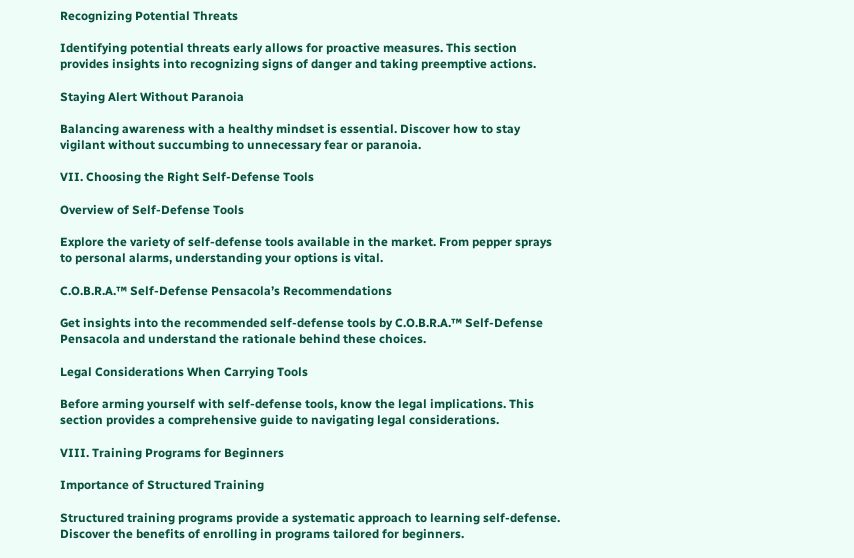Recognizing Potential Threats

Identifying potential threats early allows for proactive measures. This section provides insights into recognizing signs of danger and taking preemptive actions.

Staying Alert Without Paranoia

Balancing awareness with a healthy mindset is essential. Discover how to stay vigilant without succumbing to unnecessary fear or paranoia.

VII. Choosing the Right Self-Defense Tools

Overview of Self-Defense Tools

Explore the variety of self-defense tools available in the market. From pepper sprays to personal alarms, understanding your options is vital.

C.O.B.R.A.™ Self-Defense Pensacola’s Recommendations

Get insights into the recommended self-defense tools by C.O.B.R.A.™ Self-Defense Pensacola and understand the rationale behind these choices.

Legal Considerations When Carrying Tools

Before arming yourself with self-defense tools, know the legal implications. This section provides a comprehensive guide to navigating legal considerations.

VIII. Training Programs for Beginners

Importance of Structured Training

Structured training programs provide a systematic approach to learning self-defense. Discover the benefits of enrolling in programs tailored for beginners.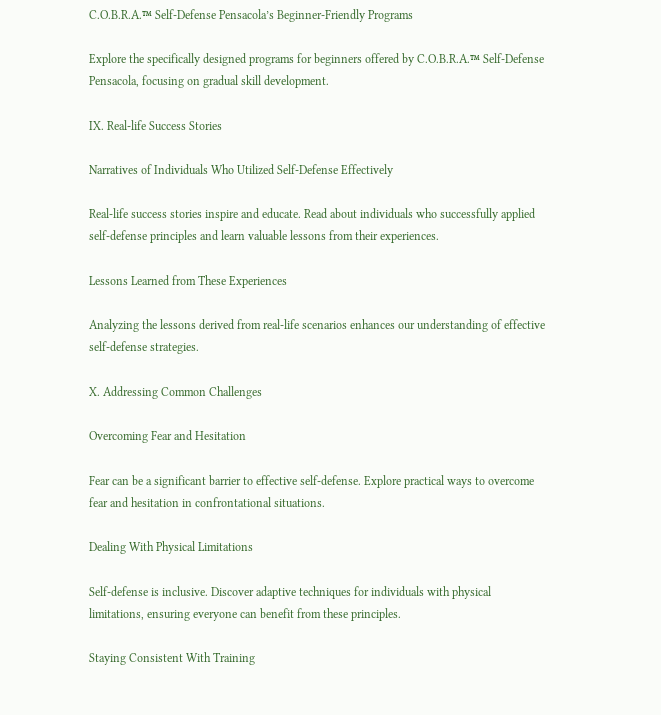C.O.B.R.A.™ Self-Defense Pensacola’s Beginner-Friendly Programs

Explore the specifically designed programs for beginners offered by C.O.B.R.A.™ Self-Defense Pensacola, focusing on gradual skill development.

IX. Real-life Success Stories

Narratives of Individuals Who Utilized Self-Defense Effectively

Real-life success stories inspire and educate. Read about individuals who successfully applied self-defense principles and learn valuable lessons from their experiences.

Lessons Learned from These Experiences

Analyzing the lessons derived from real-life scenarios enhances our understanding of effective self-defense strategies.

X. Addressing Common Challenges

Overcoming Fear and Hesitation

Fear can be a significant barrier to effective self-defense. Explore practical ways to overcome fear and hesitation in confrontational situations.

Dealing With Physical Limitations

Self-defense is inclusive. Discover adaptive techniques for individuals with physical limitations, ensuring everyone can benefit from these principles.

Staying Consistent With Training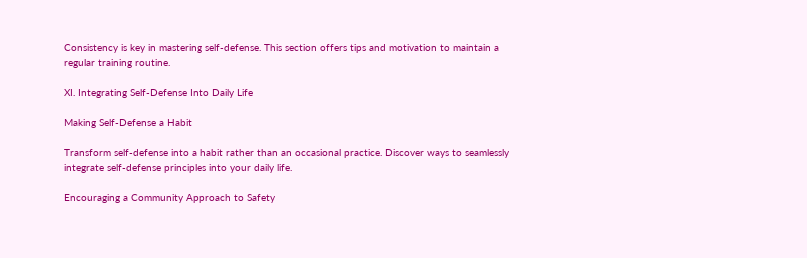Consistency is key in mastering self-defense. This section offers tips and motivation to maintain a regular training routine.

XI. Integrating Self-Defense Into Daily Life

Making Self-Defense a Habit

Transform self-defense into a habit rather than an occasional practice. Discover ways to seamlessly integrate self-defense principles into your daily life.

Encouraging a Community Approach to Safety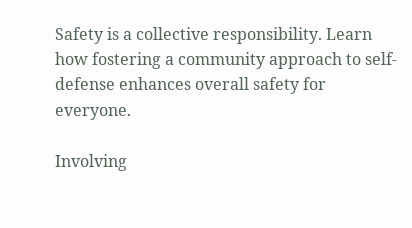Safety is a collective responsibility. Learn how fostering a community approach to self-defense enhances overall safety for everyone.

Involving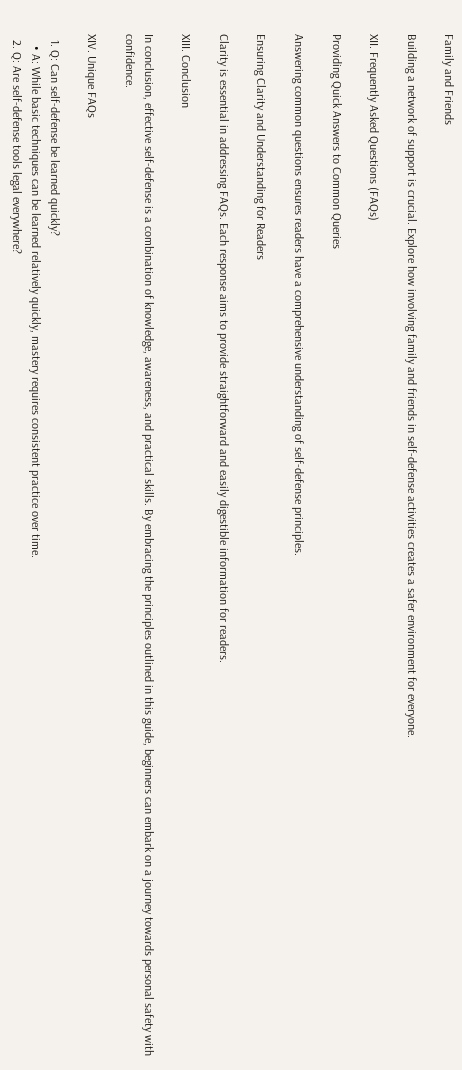Family and Friends

Building a network of support is crucial. Explore how involving family and friends in self-defense activities creates a safer environment for everyone.

XII. Frequently Asked Questions (FAQs)

Providing Quick Answers to Common Queries

Answering common questions ensures readers have a comprehensive understanding of self-defense principles.

Ensuring Clarity and Understanding for Readers

Clarity is essential in addressing FAQs. Each response aims to provide straightforward and easily digestible information for readers.

XIII. Conclusion

In conclusion, effective self-defense is a combination of knowledge, awareness, and practical skills. By embracing the principles outlined in this guide, beginners can embark on a journey towards personal safety with confidence.

XIV. Unique FAQs

  1. Q: Can self-defense be learned quickly?
    • A: While basic techniques can be learned relatively quickly, mastery requires consistent practice over time.
  2. Q: Are self-defense tools legal everywhere?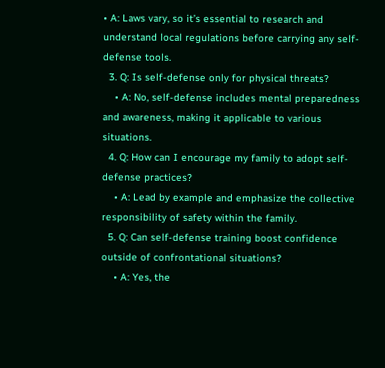• A: Laws vary, so it’s essential to research and understand local regulations before carrying any self-defense tools.
  3. Q: Is self-defense only for physical threats?
    • A: No, self-defense includes mental preparedness and awareness, making it applicable to various situations.
  4. Q: How can I encourage my family to adopt self-defense practices?
    • A: Lead by example and emphasize the collective responsibility of safety within the family.
  5. Q: Can self-defense training boost confidence outside of confrontational situations?
    • A: Yes, the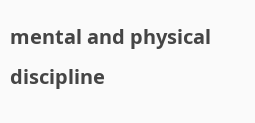mental and physical discipline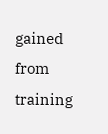gained from training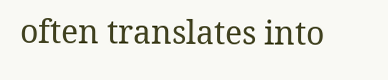often translates into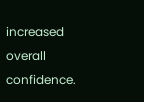increased overall confidence.